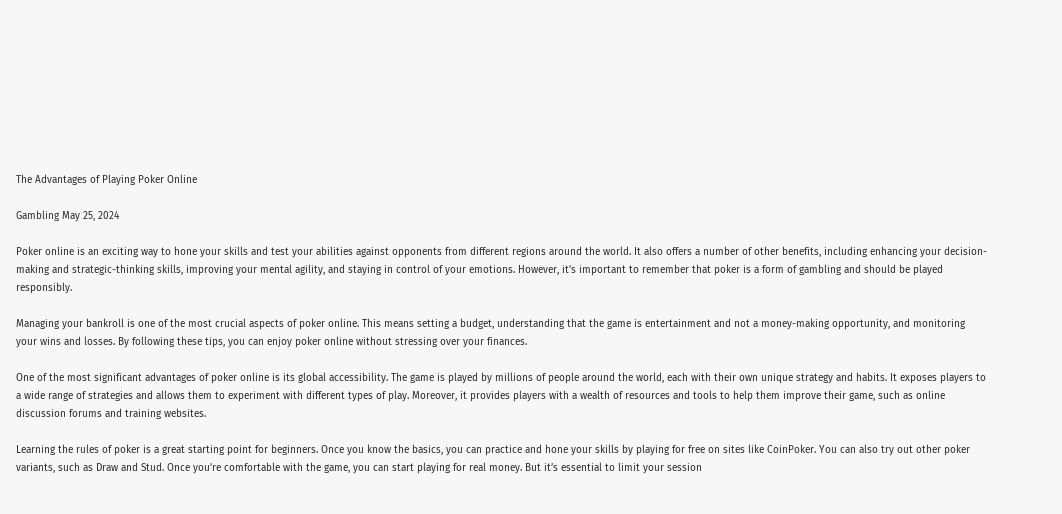The Advantages of Playing Poker Online

Gambling May 25, 2024

Poker online is an exciting way to hone your skills and test your abilities against opponents from different regions around the world. It also offers a number of other benefits, including enhancing your decision-making and strategic-thinking skills, improving your mental agility, and staying in control of your emotions. However, it’s important to remember that poker is a form of gambling and should be played responsibly.

Managing your bankroll is one of the most crucial aspects of poker online. This means setting a budget, understanding that the game is entertainment and not a money-making opportunity, and monitoring your wins and losses. By following these tips, you can enjoy poker online without stressing over your finances.

One of the most significant advantages of poker online is its global accessibility. The game is played by millions of people around the world, each with their own unique strategy and habits. It exposes players to a wide range of strategies and allows them to experiment with different types of play. Moreover, it provides players with a wealth of resources and tools to help them improve their game, such as online discussion forums and training websites.

Learning the rules of poker is a great starting point for beginners. Once you know the basics, you can practice and hone your skills by playing for free on sites like CoinPoker. You can also try out other poker variants, such as Draw and Stud. Once you’re comfortable with the game, you can start playing for real money. But it’s essential to limit your session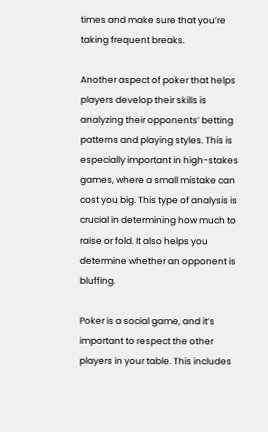times and make sure that you’re taking frequent breaks.

Another aspect of poker that helps players develop their skills is analyzing their opponents’ betting patterns and playing styles. This is especially important in high-stakes games, where a small mistake can cost you big. This type of analysis is crucial in determining how much to raise or fold. It also helps you determine whether an opponent is bluffing.

Poker is a social game, and it’s important to respect the other players in your table. This includes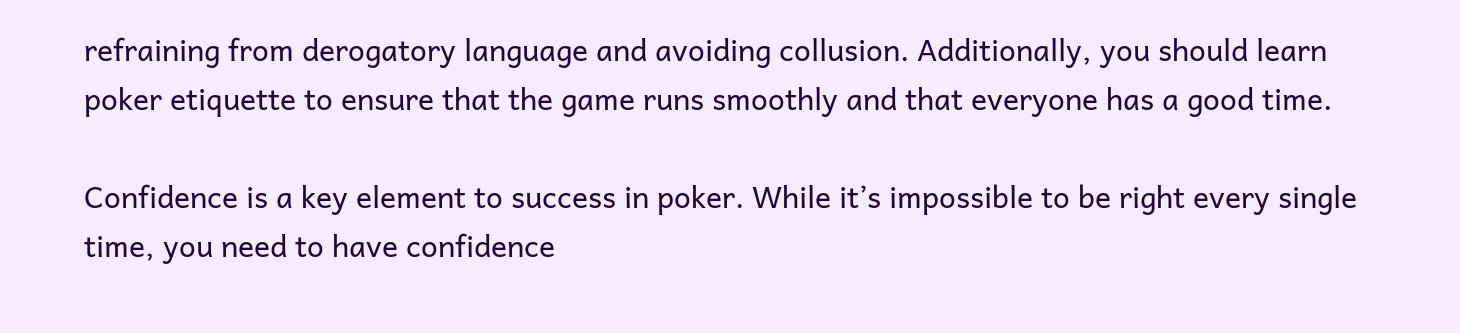refraining from derogatory language and avoiding collusion. Additionally, you should learn poker etiquette to ensure that the game runs smoothly and that everyone has a good time.

Confidence is a key element to success in poker. While it’s impossible to be right every single time, you need to have confidence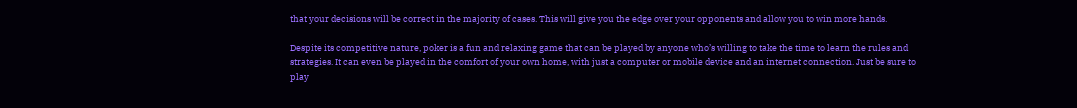that your decisions will be correct in the majority of cases. This will give you the edge over your opponents and allow you to win more hands.

Despite its competitive nature, poker is a fun and relaxing game that can be played by anyone who’s willing to take the time to learn the rules and strategies. It can even be played in the comfort of your own home, with just a computer or mobile device and an internet connection. Just be sure to play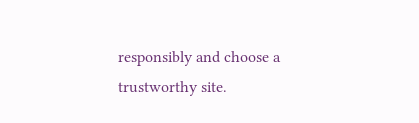responsibly and choose a trustworthy site.